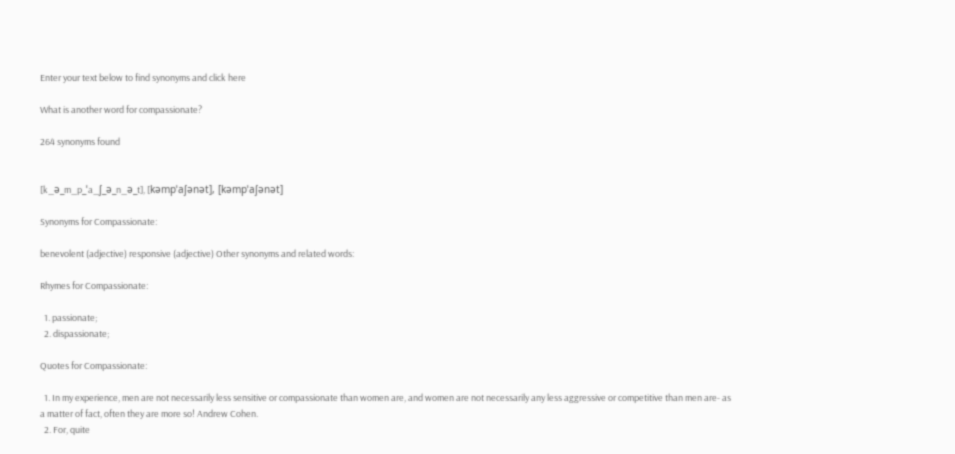Enter your text below to find synonyms and click here

What is another word for compassionate?

264 synonyms found


[k_ə_m_p_ˈa_ʃ_ə_n_ə_t], [kəmpˈaʃənət], [kəmpˈaʃənət]

Synonyms for Compassionate:

benevolent (adjective) responsive (adjective) Other synonyms and related words:

Rhymes for Compassionate:

  1. passionate;
  2. dispassionate;

Quotes for Compassionate:

  1. In my experience, men are not necessarily less sensitive or compassionate than women are, and women are not necessarily any less aggressive or competitive than men are- as a matter of fact, often they are more so! Andrew Cohen.
  2. For, quite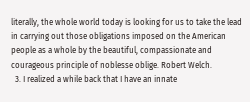literally, the whole world today is looking for us to take the lead in carrying out those obligations imposed on the American people as a whole by the beautiful, compassionate and courageous principle of noblesse oblige. Robert Welch.
  3. I realized a while back that I have an innate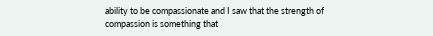ability to be compassionate and I saw that the strength of compassion is something that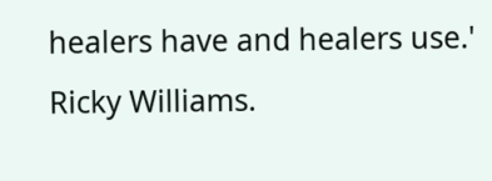healers have and healers use.' Ricky Williams.